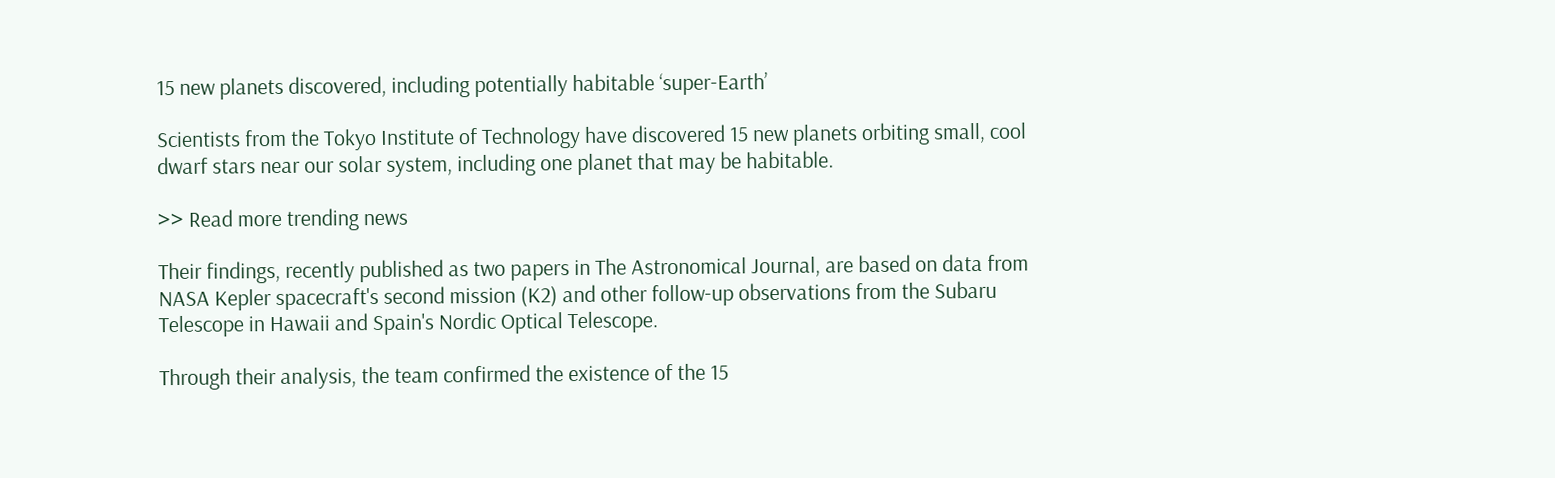15 new planets discovered, including potentially habitable ‘super-Earth’

Scientists from the Tokyo Institute of Technology have discovered 15 new planets orbiting small, cool dwarf stars near our solar system, including one planet that may be habitable.

>> Read more trending news

Their findings, recently published as two papers in The Astronomical Journal, are based on data from NASA Kepler spacecraft's second mission (K2) and other follow-up observations from the Subaru Telescope in Hawaii and Spain's Nordic Optical Telescope.

Through their analysis, the team confirmed the existence of the 15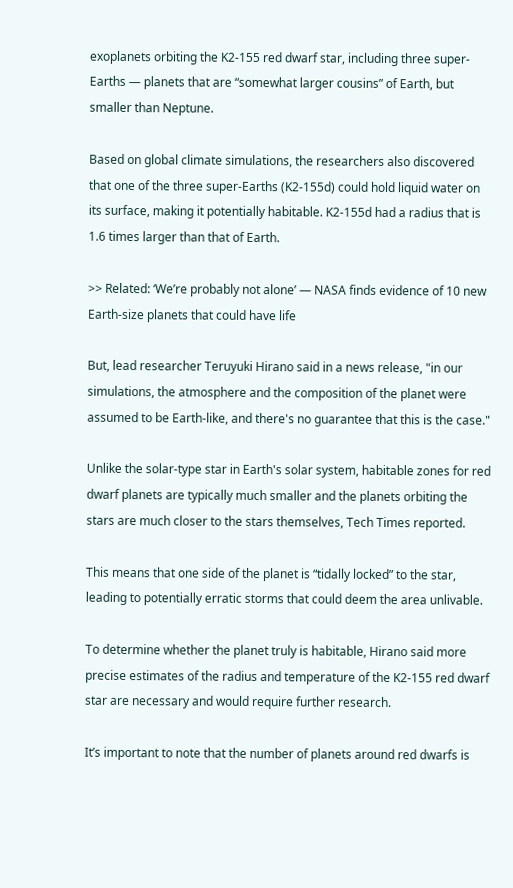exoplanets orbiting the K2-155 red dwarf star, including three super-Earths — planets that are “somewhat larger cousins” of Earth, but smaller than Neptune.

Based on global climate simulations, the researchers also discovered that one of the three super-Earths (K2-155d) could hold liquid water on its surface, making it potentially habitable. K2-155d had a radius that is 1.6 times larger than that of Earth.

>> Related: ‘We’re probably not alone’ — NASA finds evidence of 10 new Earth-size planets that could have life

But, lead researcher Teruyuki Hirano said in a news release, "in our simulations, the atmosphere and the composition of the planet were assumed to be Earth-like, and there's no guarantee that this is the case."

Unlike the solar-type star in Earth's solar system, habitable zones for red dwarf planets are typically much smaller and the planets orbiting the stars are much closer to the stars themselves, Tech Times reported.

This means that one side of the planet is “tidally locked” to the star, leading to potentially erratic storms that could deem the area unlivable.

To determine whether the planet truly is habitable, Hirano said more precise estimates of the radius and temperature of the K2-155 red dwarf star are necessary and would require further research.

It’s important to note that the number of planets around red dwarfs is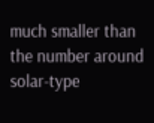much smaller than the number around solar-type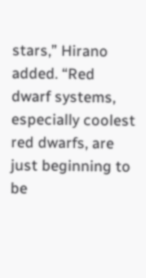stars,” Hirano added. “Red dwarf systems, especially coolest red dwarfs, are just beginning to be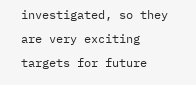investigated, so they are very exciting targets for future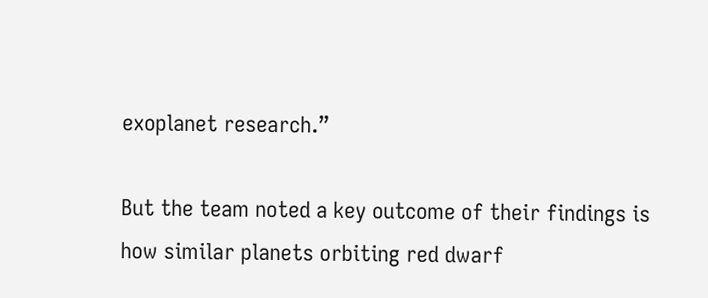exoplanet research.”

But the team noted a key outcome of their findings is how similar planets orbiting red dwarf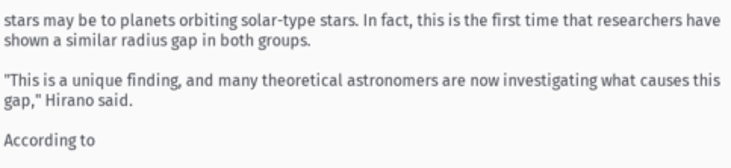stars may be to planets orbiting solar-type stars. In fact, this is the first time that researchers have shown a similar radius gap in both groups.

"This is a unique finding, and many theoretical astronomers are now investigating what causes this gap," Hirano said.

According to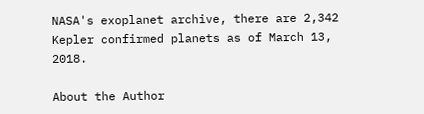NASA's exoplanet archive, there are 2,342 Kepler confirmed planets as of March 13, 2018.

About the Author